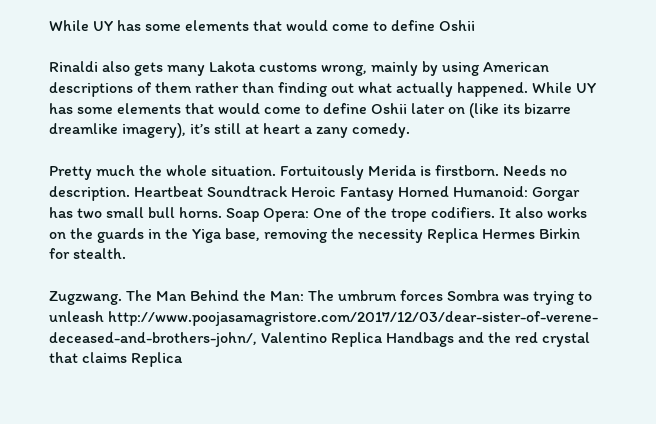While UY has some elements that would come to define Oshii

Rinaldi also gets many Lakota customs wrong, mainly by using American descriptions of them rather than finding out what actually happened. While UY has some elements that would come to define Oshii later on (like its bizarre dreamlike imagery), it’s still at heart a zany comedy.

Pretty much the whole situation. Fortuitously Merida is firstborn. Needs no description. Heartbeat Soundtrack Heroic Fantasy Horned Humanoid: Gorgar has two small bull horns. Soap Opera: One of the trope codifiers. It also works on the guards in the Yiga base, removing the necessity Replica Hermes Birkin for stealth.

Zugzwang. The Man Behind the Man: The umbrum forces Sombra was trying to unleash http://www.poojasamagristore.com/2017/12/03/dear-sister-of-verene-deceased-and-brothers-john/, Valentino Replica Handbags and the red crystal that claims Replica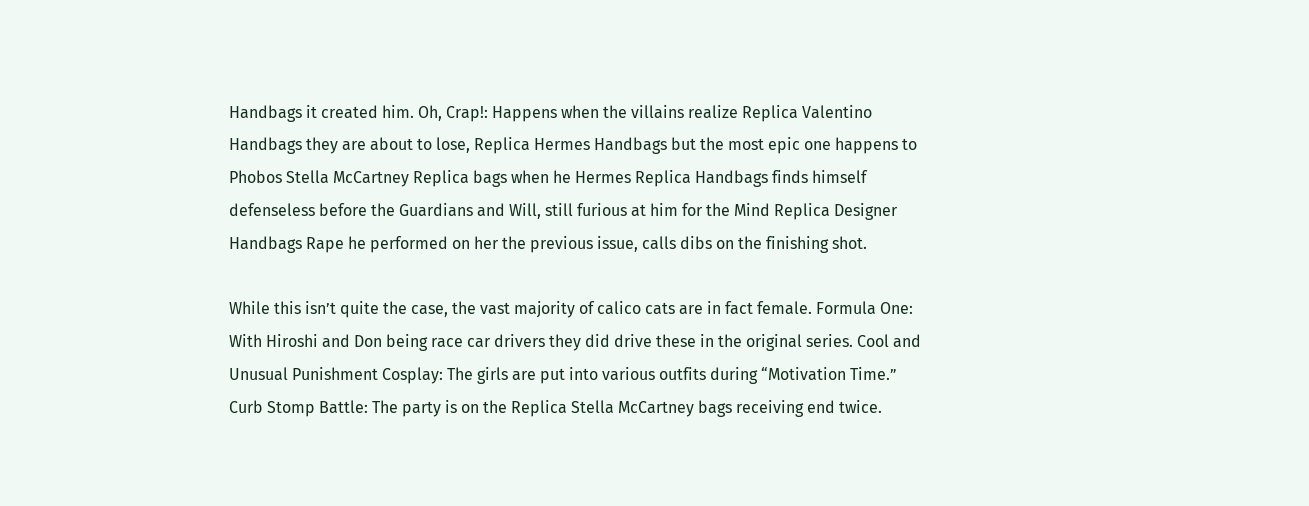Handbags it created him. Oh, Crap!: Happens when the villains realize Replica Valentino Handbags they are about to lose, Replica Hermes Handbags but the most epic one happens to Phobos Stella McCartney Replica bags when he Hermes Replica Handbags finds himself defenseless before the Guardians and Will, still furious at him for the Mind Replica Designer Handbags Rape he performed on her the previous issue, calls dibs on the finishing shot.

While this isn’t quite the case, the vast majority of calico cats are in fact female. Formula One: With Hiroshi and Don being race car drivers they did drive these in the original series. Cool and Unusual Punishment Cosplay: The girls are put into various outfits during “Motivation Time.” Curb Stomp Battle: The party is on the Replica Stella McCartney bags receiving end twice.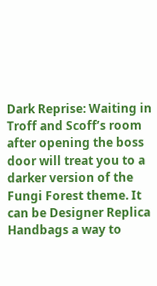Dark Reprise: Waiting in Troff and Scoff’s room after opening the boss door will treat you to a darker version of the Fungi Forest theme. It can be Designer Replica Handbags a way to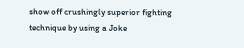show off crushingly superior fighting technique by using a Joke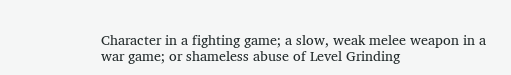Character in a fighting game; a slow, weak melee weapon in a war game; or shameless abuse of Level Grinding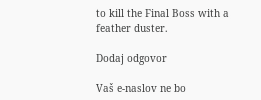to kill the Final Boss with a feather duster.

Dodaj odgovor

Vaš e-naslov ne bo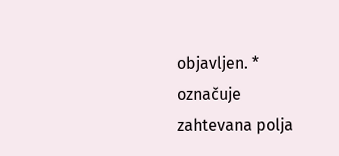objavljen. * označuje zahtevana polja